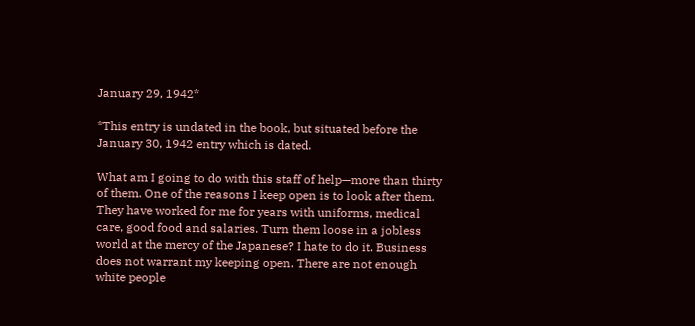January 29, 1942*

*This entry is undated in the book, but situated before the January 30, 1942 entry which is dated.

What am I going to do with this staff of help—more than thirty of them. One of the reasons I keep open is to look after them. They have worked for me for years with uniforms, medical care, good food and salaries. Turn them loose in a jobless world at the mercy of the Japanese? I hate to do it. Business does not warrant my keeping open. There are not enough white people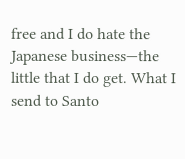free and I do hate the Japanese business—the little that I do get. What I send to Santo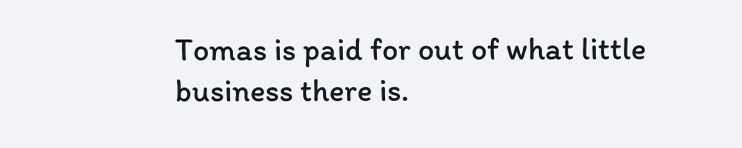Tomas is paid for out of what little business there is.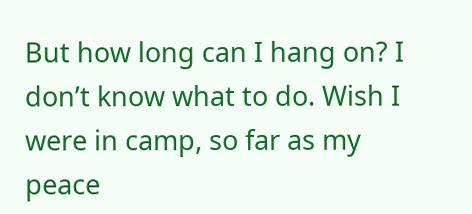But how long can I hang on? I don’t know what to do. Wish I were in camp, so far as my peace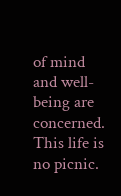of mind and well-being are concerned. This life is no picnic.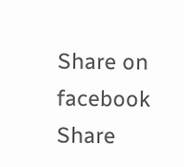Share on facebook
Share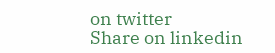on twitter
Share on linkedin